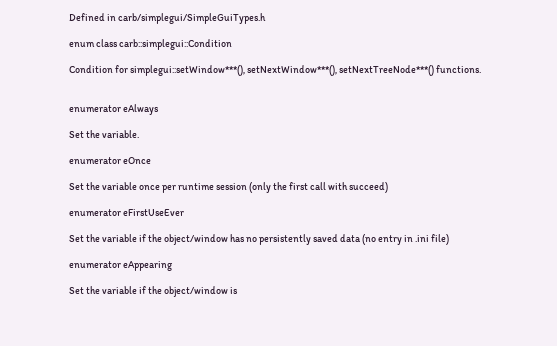Defined in carb/simplegui/SimpleGuiTypes.h

enum class carb::simplegui::Condition

Condition for simplegui::setWindow***(), setNextWindow***(), setNextTreeNode***() functions.


enumerator eAlways

Set the variable.

enumerator eOnce

Set the variable once per runtime session (only the first call with succeed)

enumerator eFirstUseEver

Set the variable if the object/window has no persistently saved data (no entry in .ini file)

enumerator eAppearing

Set the variable if the object/window is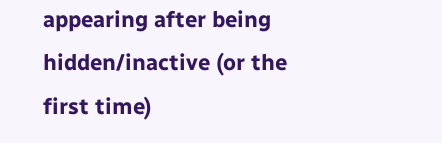appearing after being hidden/inactive (or the first time)